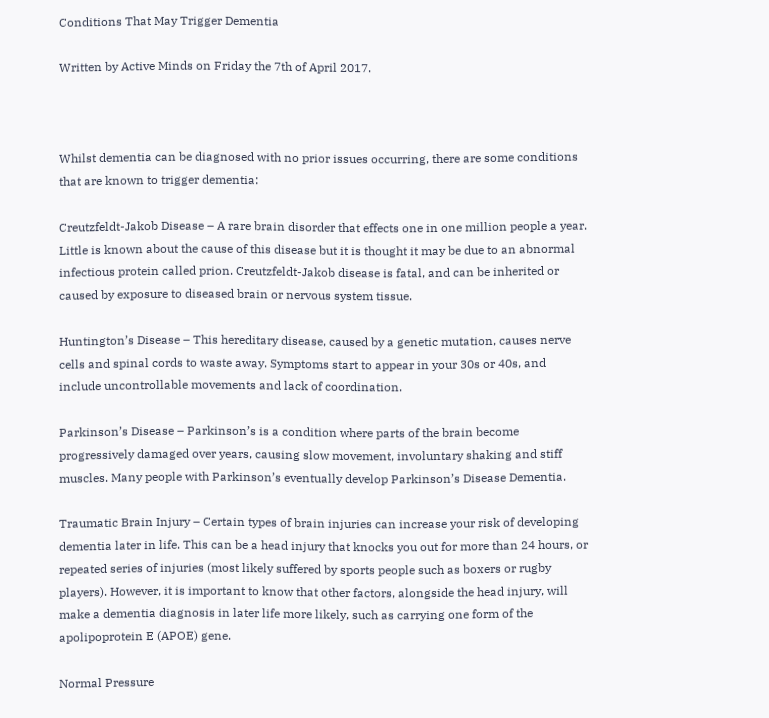Conditions That May Trigger Dementia

Written by Active Minds on Friday the 7th of April 2017.



Whilst dementia can be diagnosed with no prior issues occurring, there are some conditions that are known to trigger dementia:

Creutzfeldt-Jakob Disease – A rare brain disorder that effects one in one million people a year. Little is known about the cause of this disease but it is thought it may be due to an abnormal infectious protein called prion. Creutzfeldt-Jakob disease is fatal, and can be inherited or caused by exposure to diseased brain or nervous system tissue.

Huntington’s Disease – This hereditary disease, caused by a genetic mutation, causes nerve cells and spinal cords to waste away. Symptoms start to appear in your 30s or 40s, and include uncontrollable movements and lack of coordination.

Parkinson’s Disease – Parkinson’s is a condition where parts of the brain become progressively damaged over years, causing slow movement, involuntary shaking and stiff muscles. Many people with Parkinson’s eventually develop Parkinson’s Disease Dementia.

Traumatic Brain Injury – Certain types of brain injuries can increase your risk of developing dementia later in life. This can be a head injury that knocks you out for more than 24 hours, or repeated series of injuries (most likely suffered by sports people such as boxers or rugby players). However, it is important to know that other factors, alongside the head injury, will make a dementia diagnosis in later life more likely, such as carrying one form of the apolipoprotein E (APOE) gene.

Normal Pressure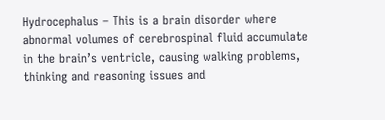Hydrocephalus – This is a brain disorder where abnormal volumes of cerebrospinal fluid accumulate in the brain’s ventricle, causing walking problems, thinking and reasoning issues and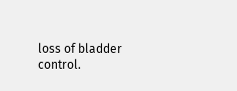loss of bladder control.